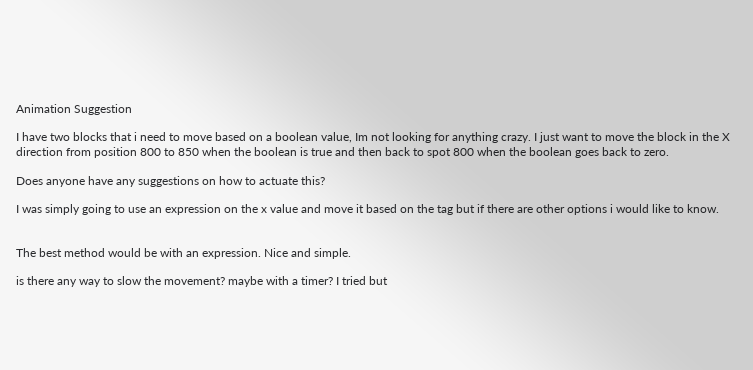Animation Suggestion

I have two blocks that i need to move based on a boolean value, Im not looking for anything crazy. I just want to move the block in the X direction from position 800 to 850 when the boolean is true and then back to spot 800 when the boolean goes back to zero.

Does anyone have any suggestions on how to actuate this?

I was simply going to use an expression on the x value and move it based on the tag but if there are other options i would like to know.


The best method would be with an expression. Nice and simple.

is there any way to slow the movement? maybe with a timer? I tried but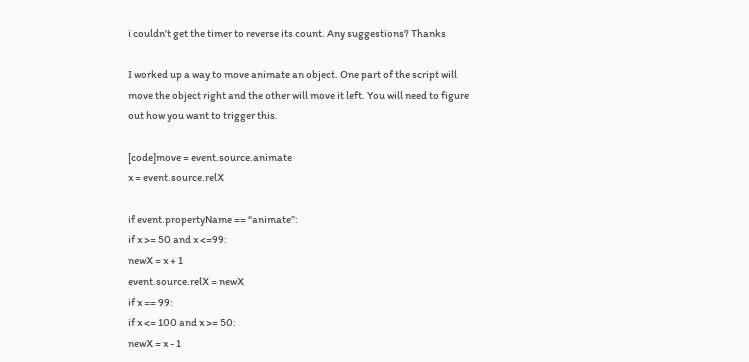i couldn’t get the timer to reverse its count. Any suggestions? Thanks

I worked up a way to move animate an object. One part of the script will move the object right and the other will move it left. You will need to figure out how you want to trigger this.

[code]move = event.source.animate
x = event.source.relX

if event.propertyName == “animate”:
if x >= 50 and x <=99:
newX = x + 1
event.source.relX = newX
if x == 99:
if x <= 100 and x >= 50:
newX = x - 1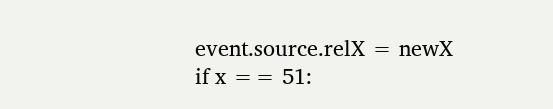event.source.relX = newX
if x == 51: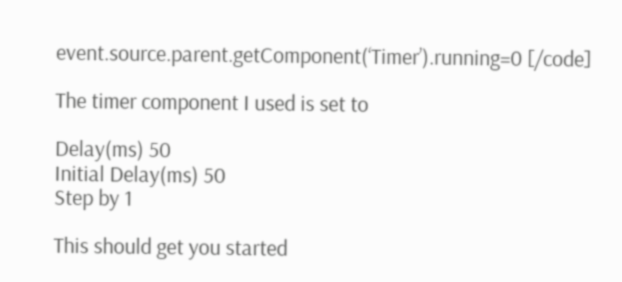event.source.parent.getComponent(‘Timer’).running=0 [/code]

The timer component I used is set to

Delay(ms) 50
Initial Delay(ms) 50
Step by 1

This should get you started